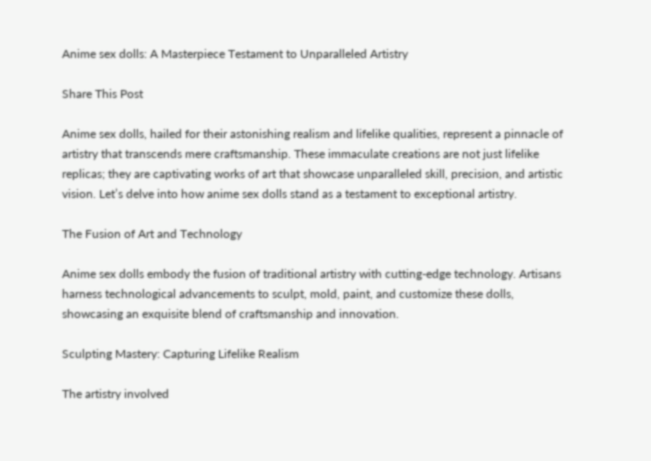Anime sex dolls: A Masterpiece Testament to Unparalleled Artistry

Share This Post

Anime sex dolls, hailed for their astonishing realism and lifelike qualities, represent a pinnacle of artistry that transcends mere craftsmanship. These immaculate creations are not just lifelike replicas; they are captivating works of art that showcase unparalleled skill, precision, and artistic vision. Let’s delve into how anime sex dolls stand as a testament to exceptional artistry.

The Fusion of Art and Technology

Anime sex dolls embody the fusion of traditional artistry with cutting-edge technology. Artisans harness technological advancements to sculpt, mold, paint, and customize these dolls, showcasing an exquisite blend of craftsmanship and innovation.

Sculpting Mastery: Capturing Lifelike Realism

The artistry involved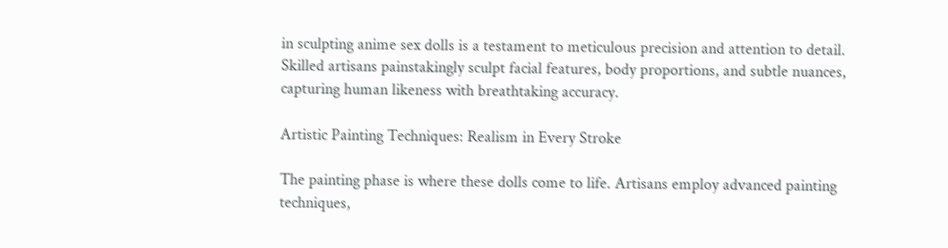in sculpting anime sex dolls is a testament to meticulous precision and attention to detail. Skilled artisans painstakingly sculpt facial features, body proportions, and subtle nuances, capturing human likeness with breathtaking accuracy.

Artistic Painting Techniques: Realism in Every Stroke

The painting phase is where these dolls come to life. Artisans employ advanced painting techniques,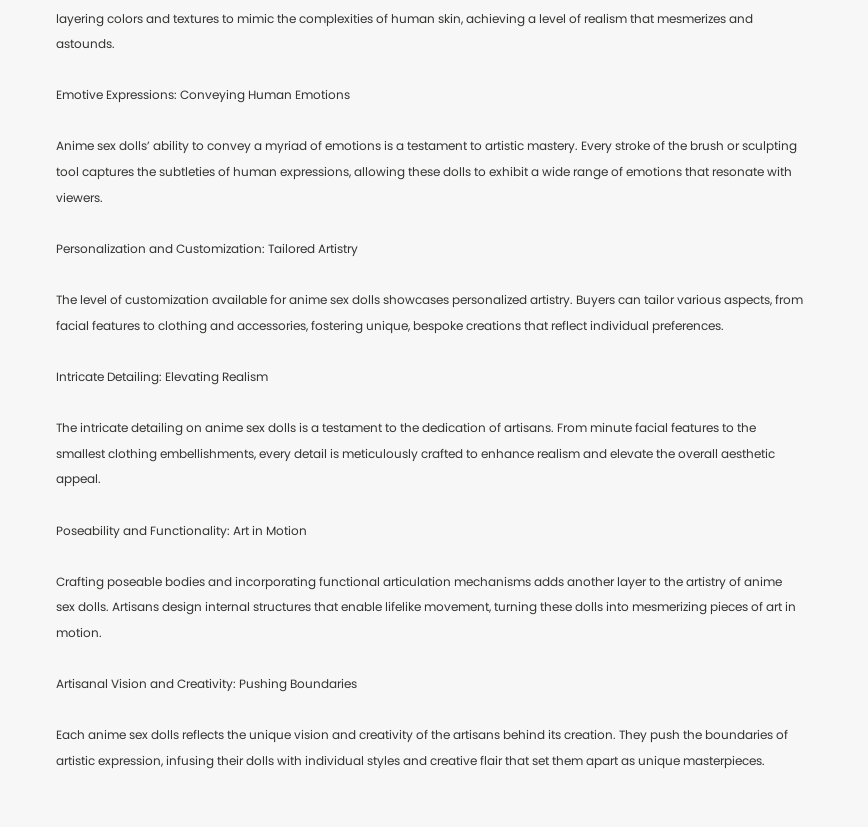layering colors and textures to mimic the complexities of human skin, achieving a level of realism that mesmerizes and astounds.

Emotive Expressions: Conveying Human Emotions

Anime sex dolls’ ability to convey a myriad of emotions is a testament to artistic mastery. Every stroke of the brush or sculpting tool captures the subtleties of human expressions, allowing these dolls to exhibit a wide range of emotions that resonate with viewers.

Personalization and Customization: Tailored Artistry

The level of customization available for anime sex dolls showcases personalized artistry. Buyers can tailor various aspects, from facial features to clothing and accessories, fostering unique, bespoke creations that reflect individual preferences.

Intricate Detailing: Elevating Realism

The intricate detailing on anime sex dolls is a testament to the dedication of artisans. From minute facial features to the smallest clothing embellishments, every detail is meticulously crafted to enhance realism and elevate the overall aesthetic appeal.

Poseability and Functionality: Art in Motion

Crafting poseable bodies and incorporating functional articulation mechanisms adds another layer to the artistry of anime sex dolls. Artisans design internal structures that enable lifelike movement, turning these dolls into mesmerizing pieces of art in motion.

Artisanal Vision and Creativity: Pushing Boundaries

Each anime sex dolls reflects the unique vision and creativity of the artisans behind its creation. They push the boundaries of artistic expression, infusing their dolls with individual styles and creative flair that set them apart as unique masterpieces.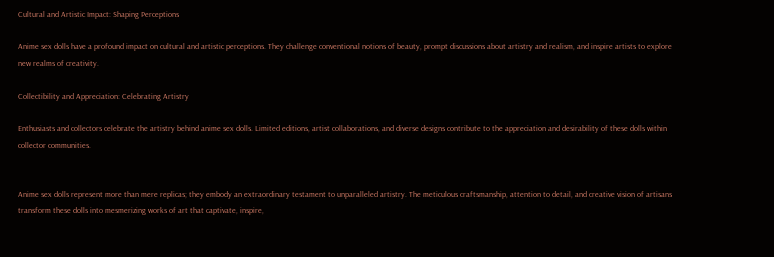Cultural and Artistic Impact: Shaping Perceptions

Anime sex dolls have a profound impact on cultural and artistic perceptions. They challenge conventional notions of beauty, prompt discussions about artistry and realism, and inspire artists to explore new realms of creativity.

Collectibility and Appreciation: Celebrating Artistry

Enthusiasts and collectors celebrate the artistry behind anime sex dolls. Limited editions, artist collaborations, and diverse designs contribute to the appreciation and desirability of these dolls within collector communities.


Anime sex dolls represent more than mere replicas; they embody an extraordinary testament to unparalleled artistry. The meticulous craftsmanship, attention to detail, and creative vision of artisans transform these dolls into mesmerizing works of art that captivate, inspire,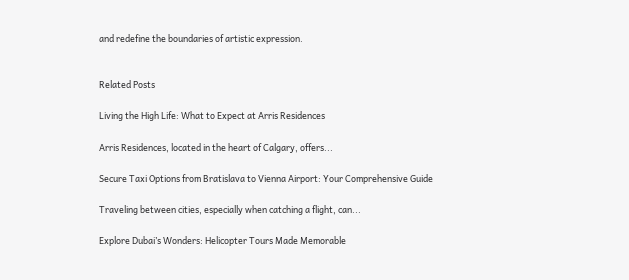and redefine the boundaries of artistic expression.


Related Posts

Living the High Life: What to Expect at Arris Residences

Arris Residences, located in the heart of Calgary, offers...

Secure Taxi Options from Bratislava to Vienna Airport: Your Comprehensive Guide

Traveling between cities, especially when catching a flight, can...

Explore Dubai’s Wonders: Helicopter Tours Made Memorable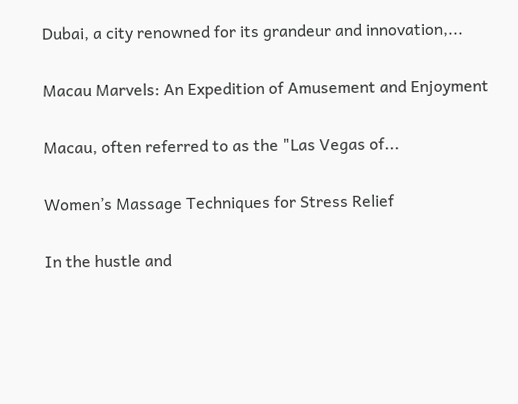Dubai, a city renowned for its grandeur and innovation,...

Macau Marvels: An Expedition of Amusement and Enjoyment

Macau, often referred to as the "Las Vegas of...

Women’s Massage Techniques for Stress Relief

In the hustle and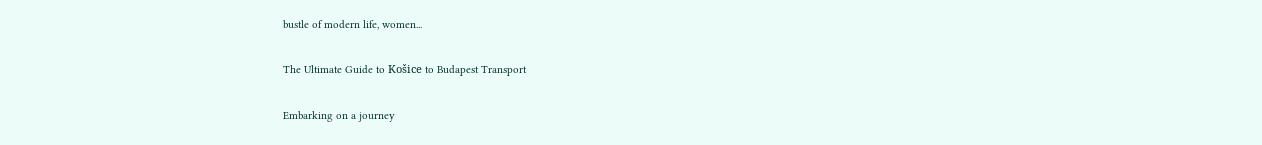bustle of modern life, women...

The Ultimate Guide to Košice to Budapest Transport

Embarking on a journey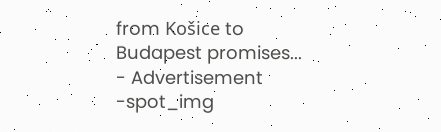from Košice to Budapest promises...
- Advertisement -spot_img